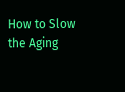How to Slow the Aging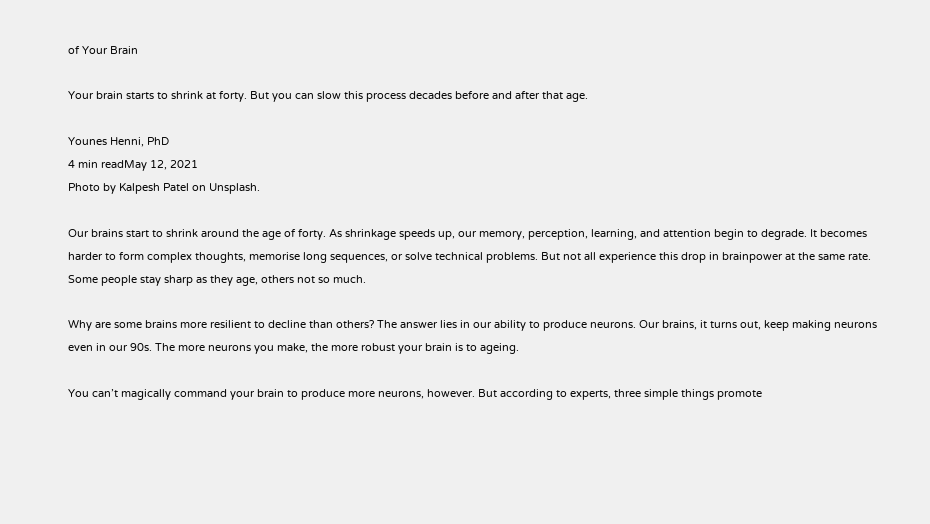of Your Brain

Your brain starts to shrink at forty. But you can slow this process decades before and after that age.

Younes Henni, PhD
4 min readMay 12, 2021
Photo by Kalpesh Patel on Unsplash.

Our brains start to shrink around the age of forty. As shrinkage speeds up, our memory, perception, learning, and attention begin to degrade. It becomes harder to form complex thoughts, memorise long sequences, or solve technical problems. But not all experience this drop in brainpower at the same rate. Some people stay sharp as they age, others not so much.

Why are some brains more resilient to decline than others? The answer lies in our ability to produce neurons. Our brains, it turns out, keep making neurons even in our 90s. The more neurons you make, the more robust your brain is to ageing.

You can’t magically command your brain to produce more neurons, however. But according to experts, three simple things promote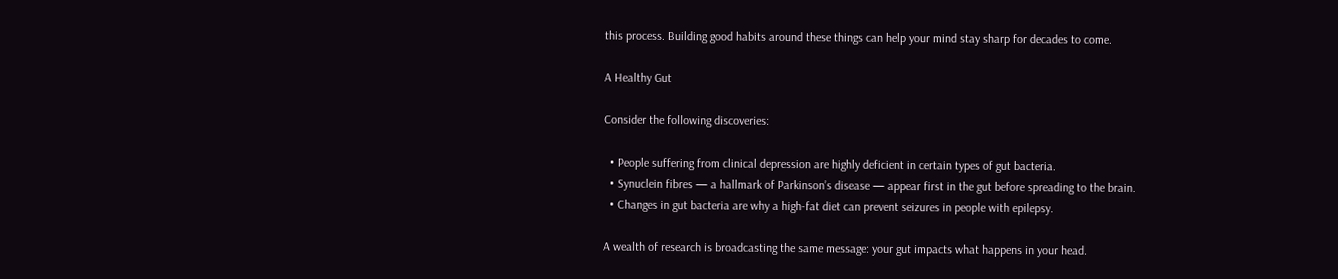this process. Building good habits around these things can help your mind stay sharp for decades to come.

A Healthy Gut

Consider the following discoveries:

  • People suffering from clinical depression are highly deficient in certain types of gut bacteria.
  • Synuclein fibres — a hallmark of Parkinson’s disease — appear first in the gut before spreading to the brain.
  • Changes in gut bacteria are why a high-fat diet can prevent seizures in people with epilepsy.

A wealth of research is broadcasting the same message: your gut impacts what happens in your head.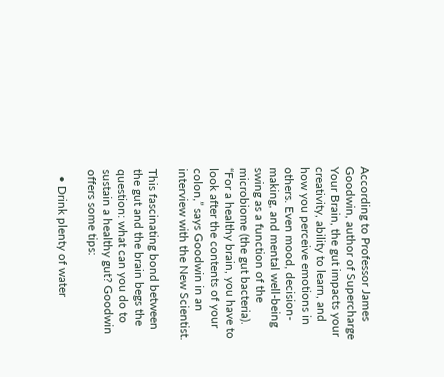According to Professor James Goodwin, author of Supercharge Your Brain, the gut impacts your creativity, ability to learn, and how you perceive emotions in others. Even mood, decision-making, and mental well-being swing as a function of the microbiome (the gut bacteria). “For a healthy brain, you have to look after the contents of your colon,” says Goodwin in an interview with the New Scientist.

This fascinating bond between the gut and the brain begs the question: what can you do to sustain a healthy gut? Goodwin offers some tips:

  • Drink plenty of water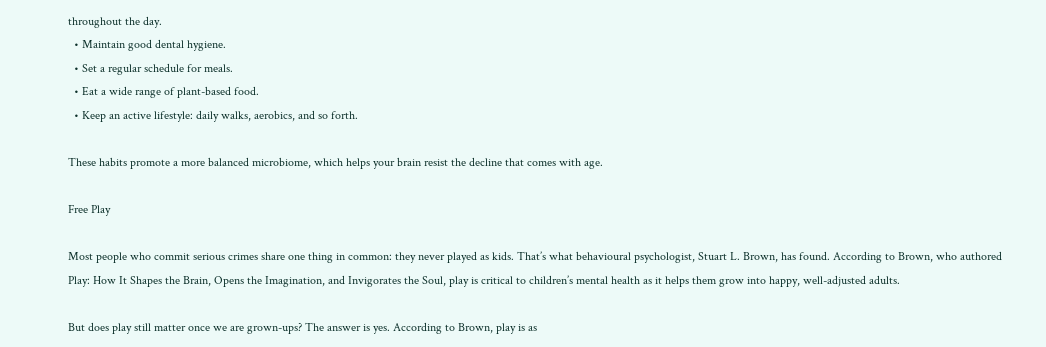throughout the day.
  • Maintain good dental hygiene.
  • Set a regular schedule for meals.
  • Eat a wide range of plant-based food.
  • Keep an active lifestyle: daily walks, aerobics, and so forth.

These habits promote a more balanced microbiome, which helps your brain resist the decline that comes with age.

Free Play

Most people who commit serious crimes share one thing in common: they never played as kids. That’s what behavioural psychologist, Stuart L. Brown, has found. According to Brown, who authored Play: How It Shapes the Brain, Opens the Imagination, and Invigorates the Soul, play is critical to children’s mental health as it helps them grow into happy, well-adjusted adults.

But does play still matter once we are grown-ups? The answer is yes. According to Brown, play is as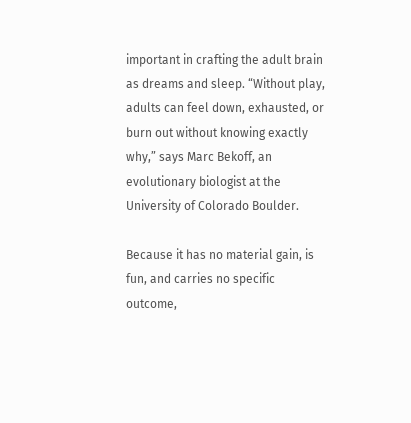important in crafting the adult brain as dreams and sleep. “Without play, adults can feel down, exhausted, or burn out without knowing exactly why,” says Marc Bekoff, an evolutionary biologist at the University of Colorado Boulder.

Because it has no material gain, is fun, and carries no specific outcome,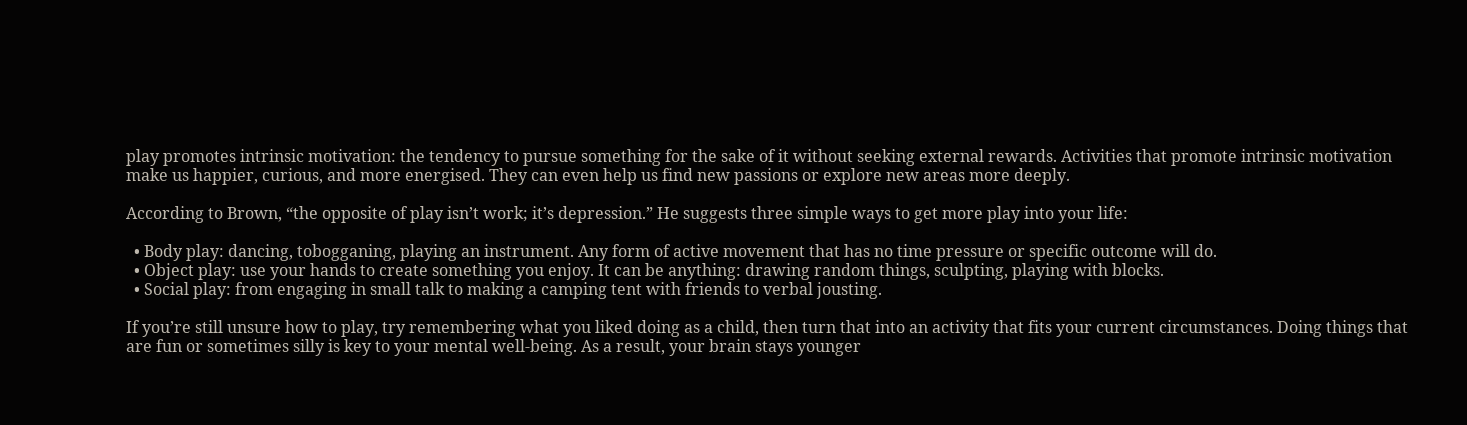play promotes intrinsic motivation: the tendency to pursue something for the sake of it without seeking external rewards. Activities that promote intrinsic motivation make us happier, curious, and more energised. They can even help us find new passions or explore new areas more deeply.

According to Brown, “the opposite of play isn’t work; it’s depression.” He suggests three simple ways to get more play into your life:

  • Body play: dancing, tobogganing, playing an instrument. Any form of active movement that has no time pressure or specific outcome will do.
  • Object play: use your hands to create something you enjoy. It can be anything: drawing random things, sculpting, playing with blocks.
  • Social play: from engaging in small talk to making a camping tent with friends to verbal jousting.

If you’re still unsure how to play, try remembering what you liked doing as a child, then turn that into an activity that fits your current circumstances. Doing things that are fun or sometimes silly is key to your mental well-being. As a result, your brain stays younger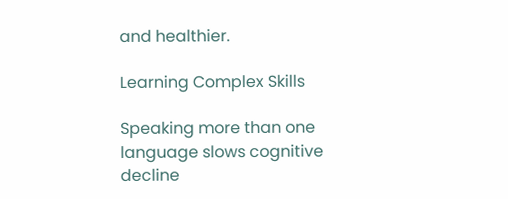and healthier.

Learning Complex Skills

Speaking more than one language slows cognitive decline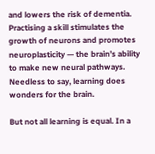and lowers the risk of dementia. Practising a skill stimulates the growth of neurons and promotes neuroplasticity — the brain’s ability to make new neural pathways. Needless to say, learning does wonders for the brain.

But not all learning is equal. In a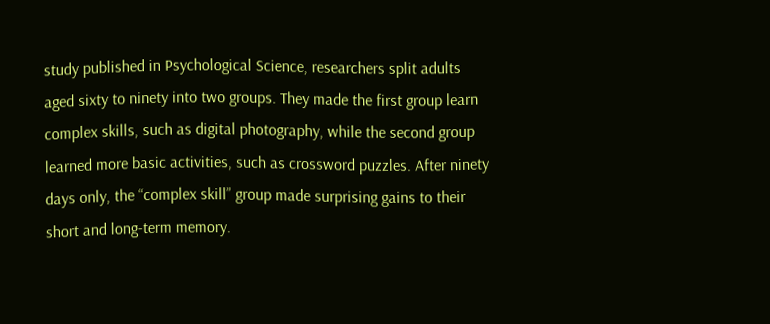study published in Psychological Science, researchers split adults aged sixty to ninety into two groups. They made the first group learn complex skills, such as digital photography, while the second group learned more basic activities, such as crossword puzzles. After ninety days only, the “complex skill” group made surprising gains to their short and long-term memory.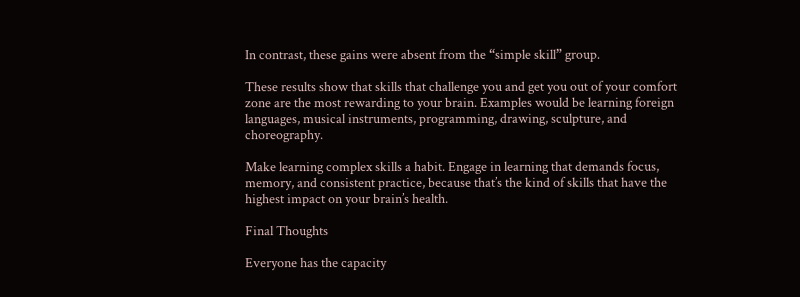In contrast, these gains were absent from the “simple skill” group.

These results show that skills that challenge you and get you out of your comfort zone are the most rewarding to your brain. Examples would be learning foreign languages, musical instruments, programming, drawing, sculpture, and choreography.

Make learning complex skills a habit. Engage in learning that demands focus, memory, and consistent practice, because that’s the kind of skills that have the highest impact on your brain’s health.

Final Thoughts

Everyone has the capacity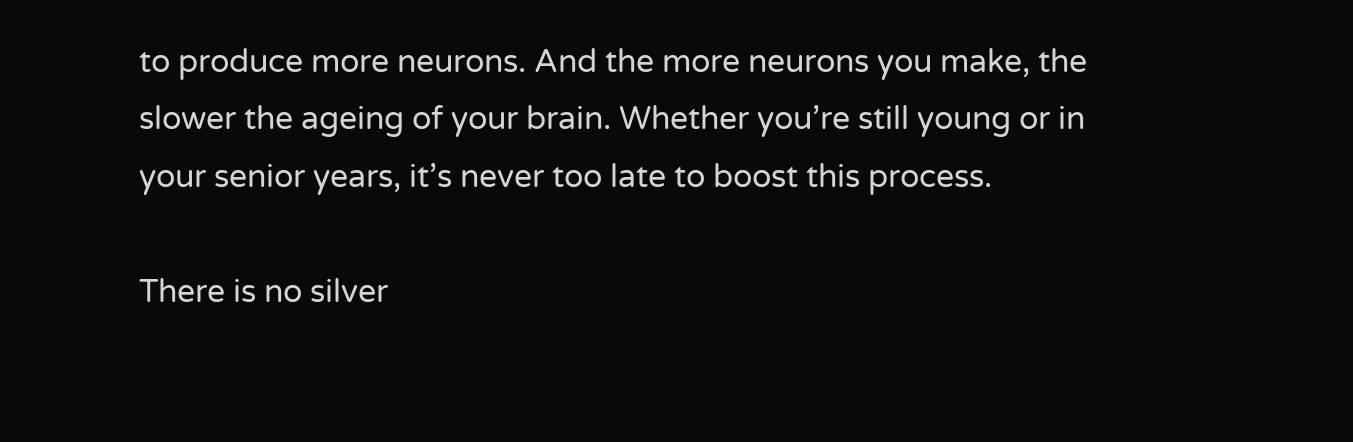to produce more neurons. And the more neurons you make, the slower the ageing of your brain. Whether you’re still young or in your senior years, it’s never too late to boost this process.

There is no silver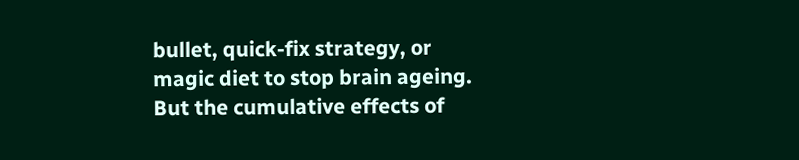bullet, quick-fix strategy, or magic diet to stop brain ageing. But the cumulative effects of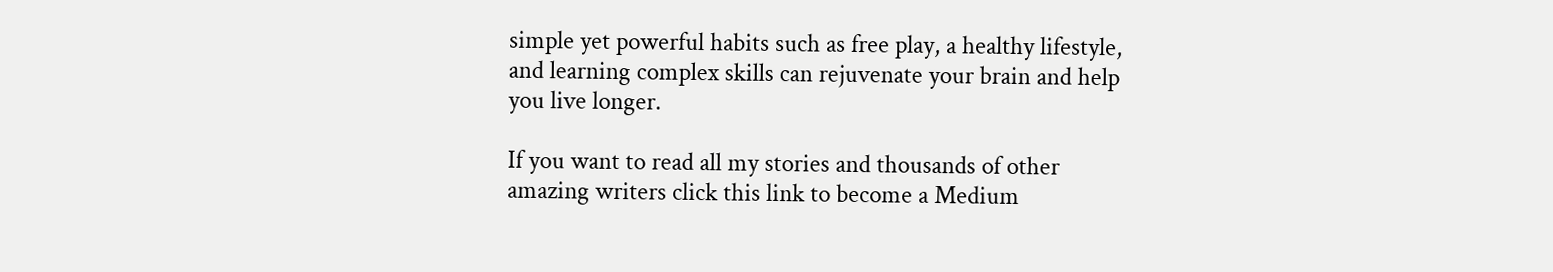simple yet powerful habits such as free play, a healthy lifestyle, and learning complex skills can rejuvenate your brain and help you live longer.

If you want to read all my stories and thousands of other amazing writers click this link to become a Medium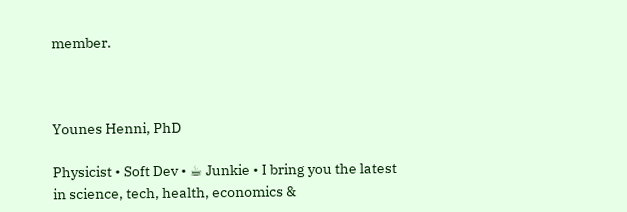member.



Younes Henni, PhD

Physicist • Soft Dev • ☕ Junkie • I bring you the latest in science, tech, health, economics &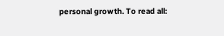personal growth. To read all: